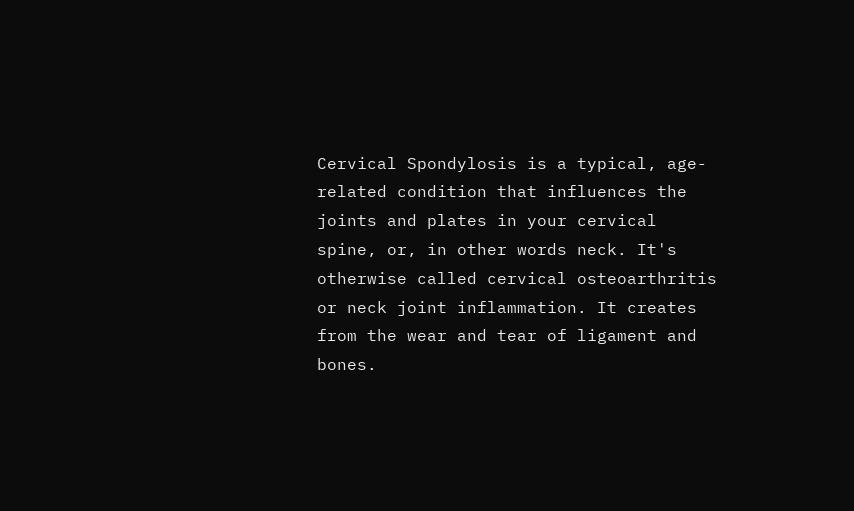Cervical Spondylosis is a typical, age-related condition that influences the joints and plates in your cervical spine, or, in other words neck. It's otherwise called cervical osteoarthritis or neck joint inflammation. It creates from the wear and tear of ligament and bones.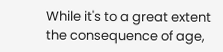While it's to a great extent the consequence of age,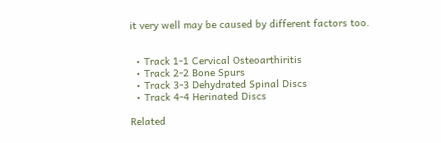it very well may be caused by different factors too.


  • Track 1-1 Cervical Osteoarthiritis
  • Track 2-2 Bone Spurs
  • Track 3-3 Dehydrated Spinal Discs
  • Track 4-4 Herinated Discs

Related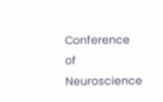Conference of Neuroscience